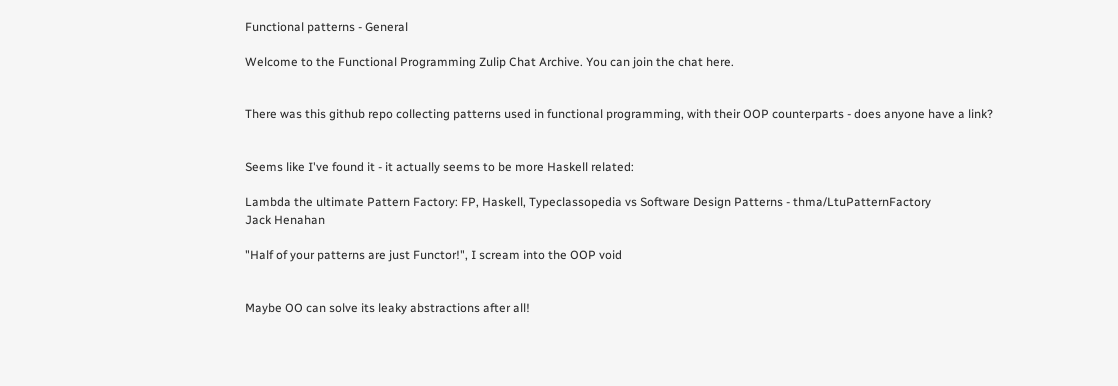Functional patterns - General

Welcome to the Functional Programming Zulip Chat Archive. You can join the chat here.


There was this github repo collecting patterns used in functional programming, with their OOP counterparts - does anyone have a link?


Seems like I've found it - it actually seems to be more Haskell related:

Lambda the ultimate Pattern Factory: FP, Haskell, Typeclassopedia vs Software Design Patterns - thma/LtuPatternFactory
Jack Henahan

"Half of your patterns are just Functor!", I scream into the OOP void


Maybe OO can solve its leaky abstractions after all!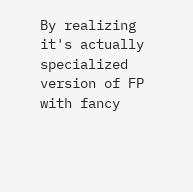By realizing it's actually specialized version of FP with fancy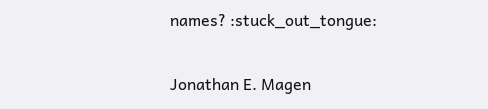names? :stuck_out_tongue:

Jonathan E. Magen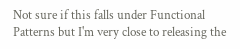Not sure if this falls under Functional Patterns but I'm very close to releasing the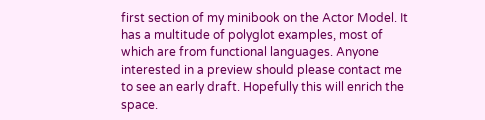first section of my minibook on the Actor Model. It has a multitude of polyglot examples, most of which are from functional languages. Anyone interested in a preview should please contact me to see an early draft. Hopefully this will enrich the space.